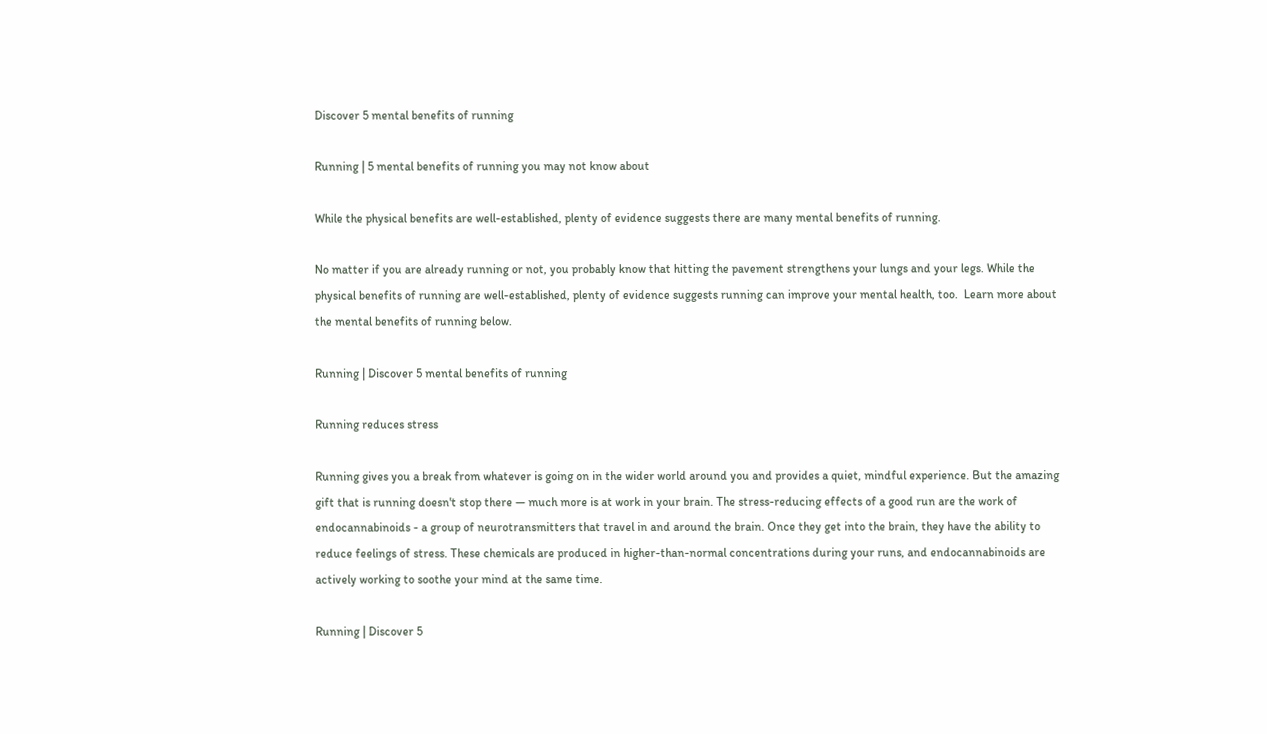Discover 5 mental benefits of running

Running | 5 mental benefits of running you may not know about

While the physical benefits are well-established, plenty of evidence suggests there are many mental benefits of running.

No matter if you are already running or not, you probably know that hitting the pavement strengthens your lungs and your legs. While the physical benefits of running are well-established, plenty of evidence suggests running can improve your mental health, too.  Learn more about the mental benefits of running below.

Running | Discover 5 mental benefits of running

Running reduces stress

Running gives you a break from whatever is going on in the wider world around you and provides a quiet, mindful experience. But the amazing gift that is running doesn't stop there — much more is at work in your brain. The stress-reducing effects of a good run are the work of endocannabinoids - a group of neurotransmitters that travel in and around the brain. Once they get into the brain, they have the ability to reduce feelings of stress. These chemicals are produced in higher-than-normal concentrations during your runs, and endocannabinoids are actively working to soothe your mind at the same time.

Running | Discover 5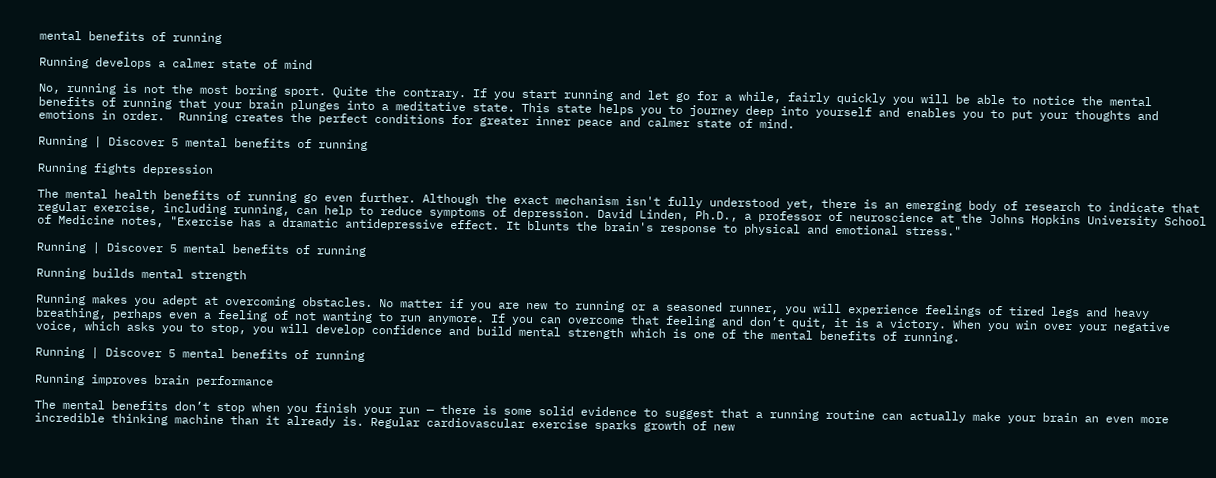mental benefits of running

Running develops a calmer state of mind

No, running is not the most boring sport. Quite the contrary. If you start running and let go for a while, fairly quickly you will be able to notice the mental benefits of running that your brain plunges into a meditative state. This state helps you to journey deep into yourself and enables you to put your thoughts and emotions in order.  Running creates the perfect conditions for greater inner peace and calmer state of mind.

Running | Discover 5 mental benefits of running

Running fights depression

The mental health benefits of running go even further. Although the exact mechanism isn't fully understood yet, there is an emerging body of research to indicate that regular exercise, including running, can help to reduce symptoms of depression. David Linden, Ph.D., a professor of neuroscience at the Johns Hopkins University School of Medicine notes, "Exercise has a dramatic antidepressive effect. It blunts the brain's response to physical and emotional stress."

Running | Discover 5 mental benefits of running

Running builds mental strength

Running makes you adept at overcoming obstacles. No matter if you are new to running or a seasoned runner, you will experience feelings of tired legs and heavy breathing, perhaps even a feeling of not wanting to run anymore. If you can overcome that feeling and don’t quit, it is a victory. When you win over your negative voice, which asks you to stop, you will develop confidence and build mental strength which is one of the mental benefits of running.

Running | Discover 5 mental benefits of running

Running improves brain performance

The mental benefits don’t stop when you finish your run — there is some solid evidence to suggest that a running routine can actually make your brain an even more incredible thinking machine than it already is. Regular cardiovascular exercise sparks growth of new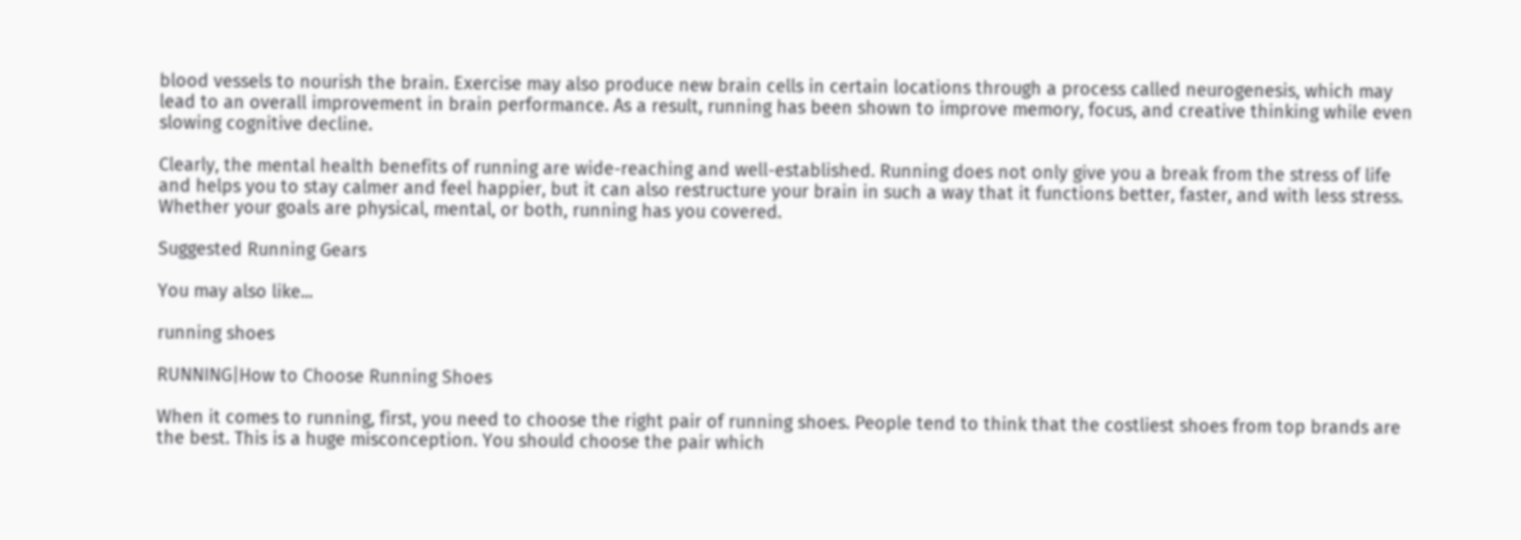blood vessels to nourish the brain. Exercise may also produce new brain cells in certain locations through a process called neurogenesis, which may lead to an overall improvement in brain performance. As a result, running has been shown to improve memory, focus, and creative thinking while even slowing cognitive decline.

Clearly, the mental health benefits of running are wide-reaching and well-established. Running does not only give you a break from the stress of life and helps you to stay calmer and feel happier, but it can also restructure your brain in such a way that it functions better, faster, and with less stress. Whether your goals are physical, mental, or both, running has you covered.

Suggested Running Gears

You may also like...

running shoes

RUNNING|How to Choose Running Shoes

When it comes to running, first, you need to choose the right pair of running shoes. People tend to think that the costliest shoes from top brands are the best. This is a huge misconception. You should choose the pair which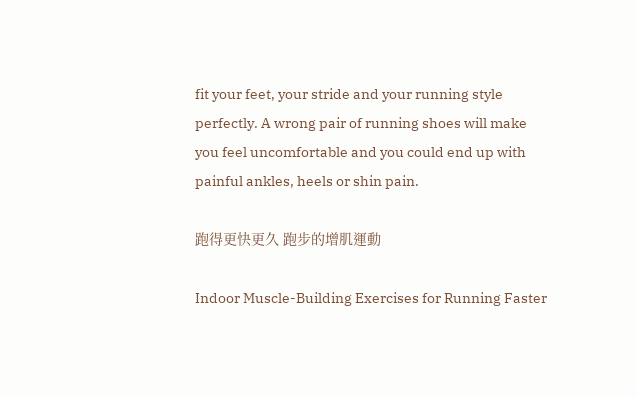fit your feet, your stride and your running style perfectly. A wrong pair of running shoes will make you feel uncomfortable and you could end up with painful ankles, heels or shin pain.

跑得更快更久 跑步的增肌運動

Indoor Muscle-Building Exercises for Running Faster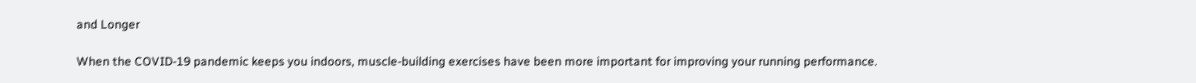and Longer

When the COVID-19 pandemic keeps you indoors, muscle-building exercises have been more important for improving your running performance.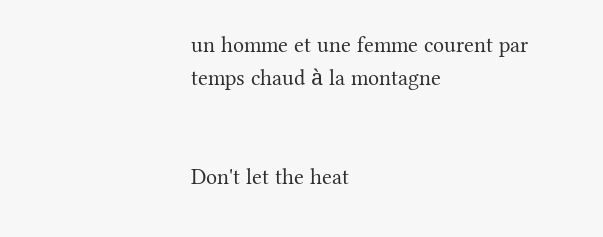un homme et une femme courent par temps chaud à la montagne


Don't let the heat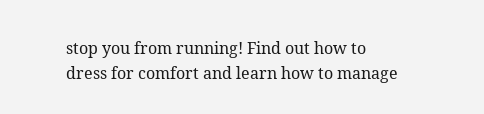stop you from running! Find out how to dress for comfort and learn how to manage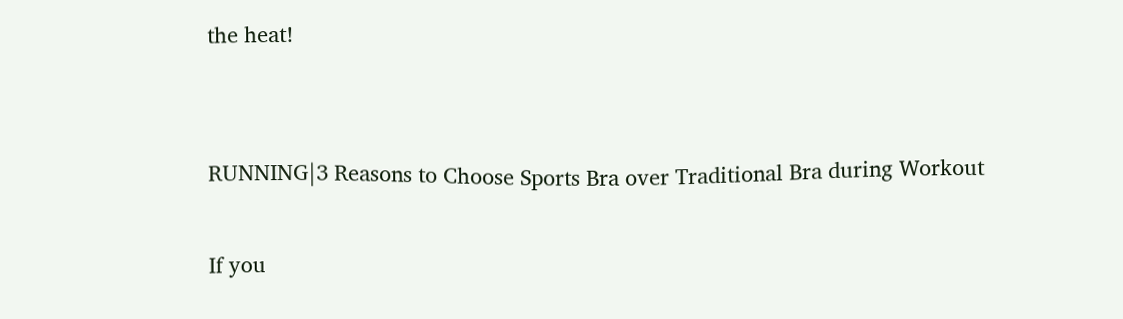the heat!


RUNNING|3 Reasons to Choose Sports Bra over Traditional Bra during Workout

If you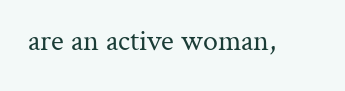are an active woman,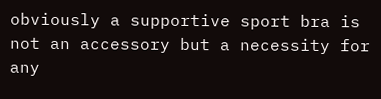obviously a supportive sport bra is not an accessory but a necessity for any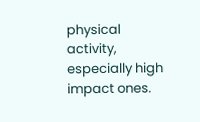physical activity, especially high impact ones.